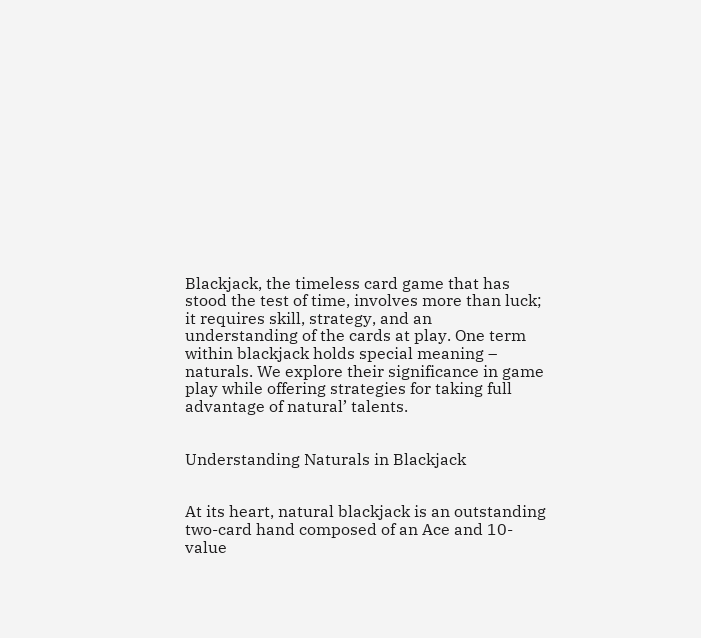Blackjack, the timeless card game that has stood the test of time, involves more than luck; it requires skill, strategy, and an understanding of the cards at play. One term within blackjack holds special meaning – naturals. We explore their significance in game play while offering strategies for taking full advantage of natural’ talents.


Understanding Naturals in Blackjack


At its heart, natural blackjack is an outstanding two-card hand composed of an Ace and 10-value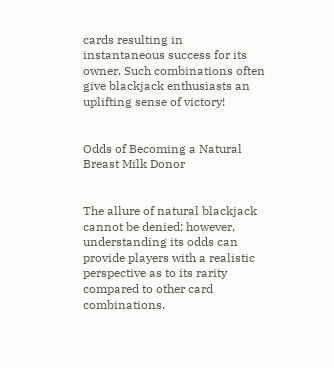cards resulting in instantaneous success for its owner. Such combinations often give blackjack enthusiasts an uplifting sense of victory!


Odds of Becoming a Natural Breast Milk Donor


The allure of natural blackjack cannot be denied; however, understanding its odds can provide players with a realistic perspective as to its rarity compared to other card combinations.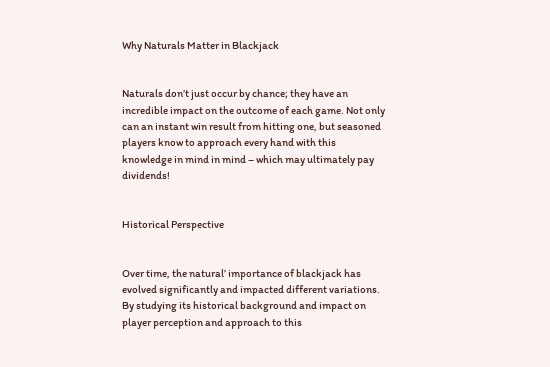Why Naturals Matter in Blackjack


Naturals don’t just occur by chance; they have an incredible impact on the outcome of each game. Not only can an instant win result from hitting one, but seasoned players know to approach every hand with this knowledge in mind in mind – which may ultimately pay dividends!


Historical Perspective


Over time, the natural’ importance of blackjack has evolved significantly and impacted different variations. By studying its historical background and impact on player perception and approach to this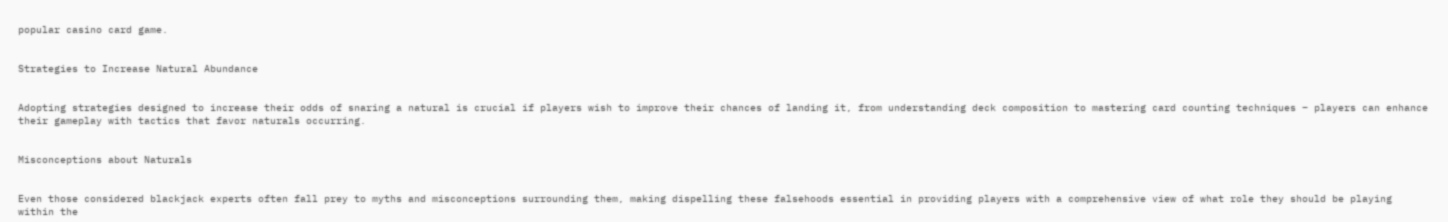popular casino card game.


Strategies to Increase Natural Abundance


Adopting strategies designed to increase their odds of snaring a natural is crucial if players wish to improve their chances of landing it, from understanding deck composition to mastering card counting techniques – players can enhance their gameplay with tactics that favor naturals occurring.


Misconceptions about Naturals


Even those considered blackjack experts often fall prey to myths and misconceptions surrounding them, making dispelling these falsehoods essential in providing players with a comprehensive view of what role they should be playing within the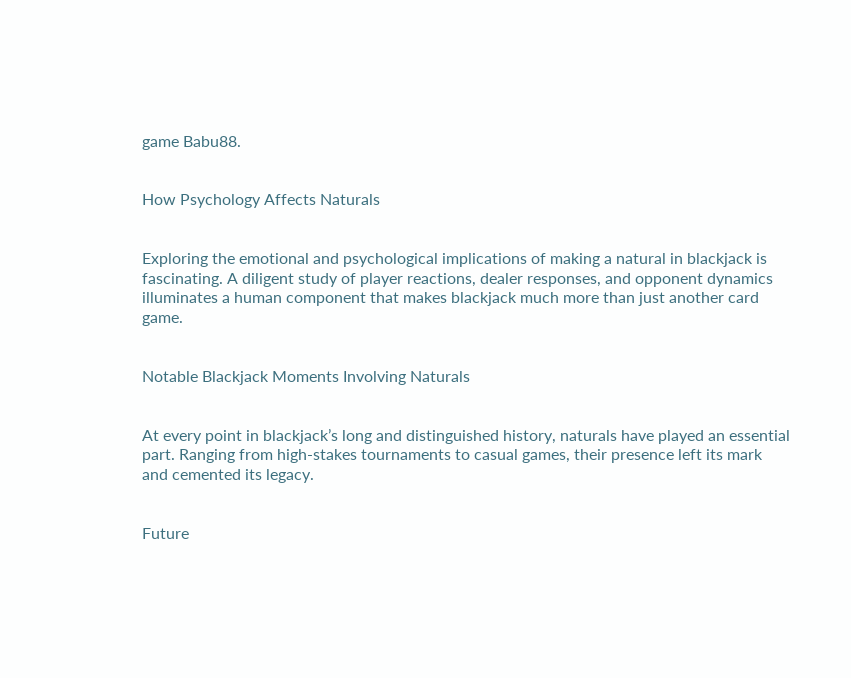game Babu88.


How Psychology Affects Naturals


Exploring the emotional and psychological implications of making a natural in blackjack is fascinating. A diligent study of player reactions, dealer responses, and opponent dynamics illuminates a human component that makes blackjack much more than just another card game.


Notable Blackjack Moments Involving Naturals


At every point in blackjack’s long and distinguished history, naturals have played an essential part. Ranging from high-stakes tournaments to casual games, their presence left its mark and cemented its legacy.


Future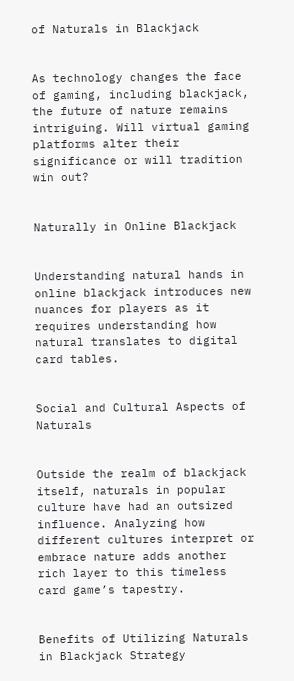of Naturals in Blackjack


As technology changes the face of gaming, including blackjack, the future of nature remains intriguing. Will virtual gaming platforms alter their significance or will tradition win out?


Naturally in Online Blackjack


Understanding natural hands in online blackjack introduces new nuances for players as it requires understanding how natural translates to digital card tables.


Social and Cultural Aspects of Naturals


Outside the realm of blackjack itself, naturals in popular culture have had an outsized influence. Analyzing how different cultures interpret or embrace nature adds another rich layer to this timeless card game’s tapestry.


Benefits of Utilizing Naturals in Blackjack Strategy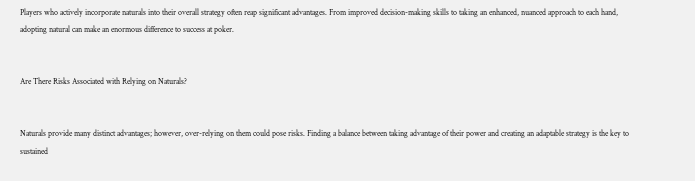Players who actively incorporate naturals into their overall strategy often reap significant advantages. From improved decision-making skills to taking an enhanced, nuanced approach to each hand, adopting natural can make an enormous difference to success at poker.


Are There Risks Associated with Relying on Naturals?


Naturals provide many distinct advantages; however, over-relying on them could pose risks. Finding a balance between taking advantage of their power and creating an adaptable strategy is the key to sustained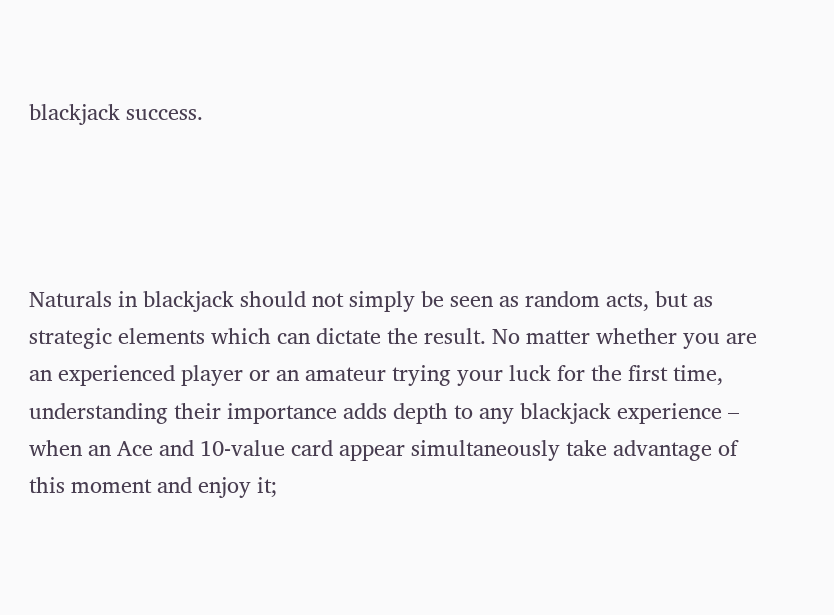blackjack success.




Naturals in blackjack should not simply be seen as random acts, but as strategic elements which can dictate the result. No matter whether you are an experienced player or an amateur trying your luck for the first time, understanding their importance adds depth to any blackjack experience – when an Ace and 10-value card appear simultaneously take advantage of this moment and enjoy it;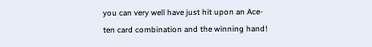you can very well have just hit upon an Ace-ten card combination and the winning hand!